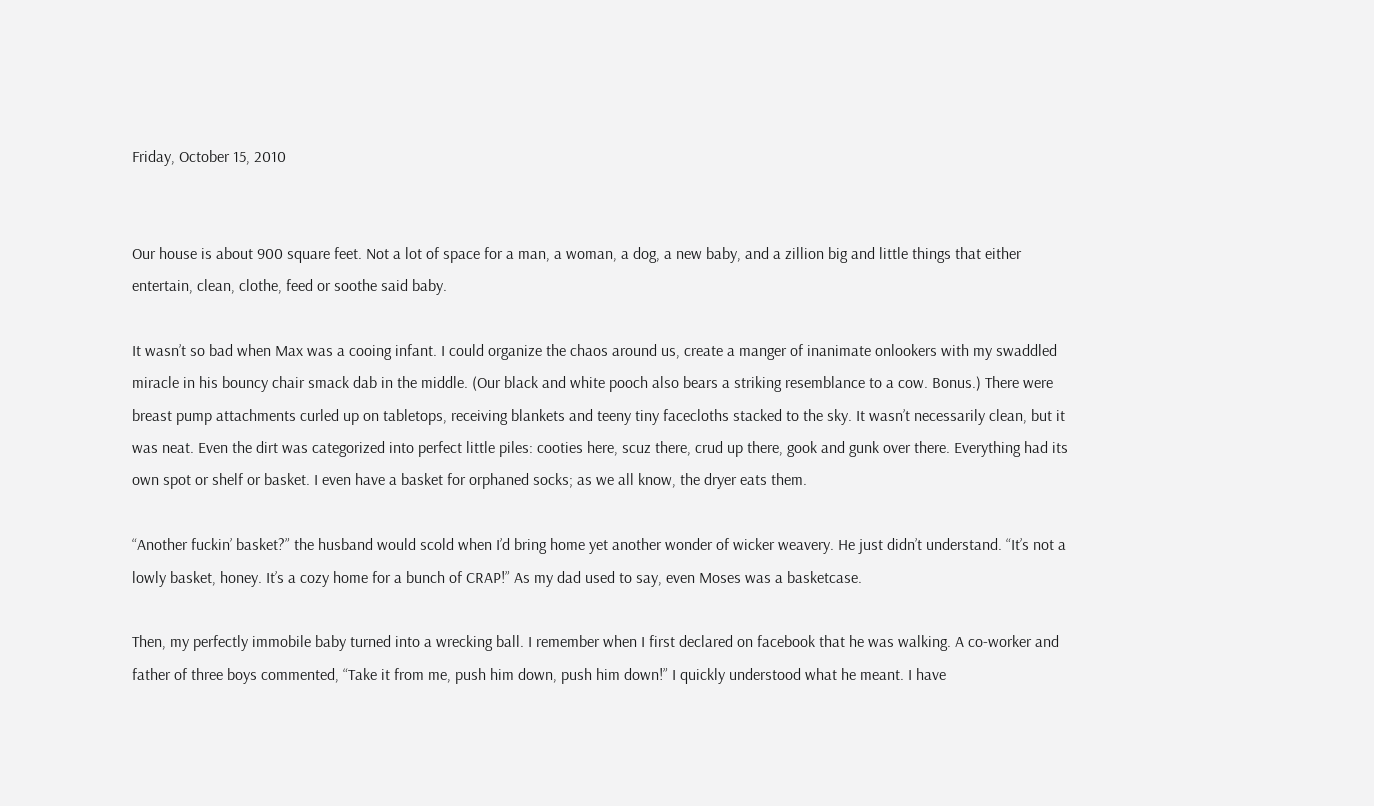Friday, October 15, 2010


Our house is about 900 square feet. Not a lot of space for a man, a woman, a dog, a new baby, and a zillion big and little things that either entertain, clean, clothe, feed or soothe said baby.

It wasn’t so bad when Max was a cooing infant. I could organize the chaos around us, create a manger of inanimate onlookers with my swaddled miracle in his bouncy chair smack dab in the middle. (Our black and white pooch also bears a striking resemblance to a cow. Bonus.) There were breast pump attachments curled up on tabletops, receiving blankets and teeny tiny facecloths stacked to the sky. It wasn’t necessarily clean, but it was neat. Even the dirt was categorized into perfect little piles: cooties here, scuz there, crud up there, gook and gunk over there. Everything had its own spot or shelf or basket. I even have a basket for orphaned socks; as we all know, the dryer eats them.

“Another fuckin’ basket?” the husband would scold when I’d bring home yet another wonder of wicker weavery. He just didn’t understand. “It’s not a lowly basket, honey. It’s a cozy home for a bunch of CRAP!” As my dad used to say, even Moses was a basketcase.

Then, my perfectly immobile baby turned into a wrecking ball. I remember when I first declared on facebook that he was walking. A co-worker and father of three boys commented, “Take it from me, push him down, push him down!” I quickly understood what he meant. I have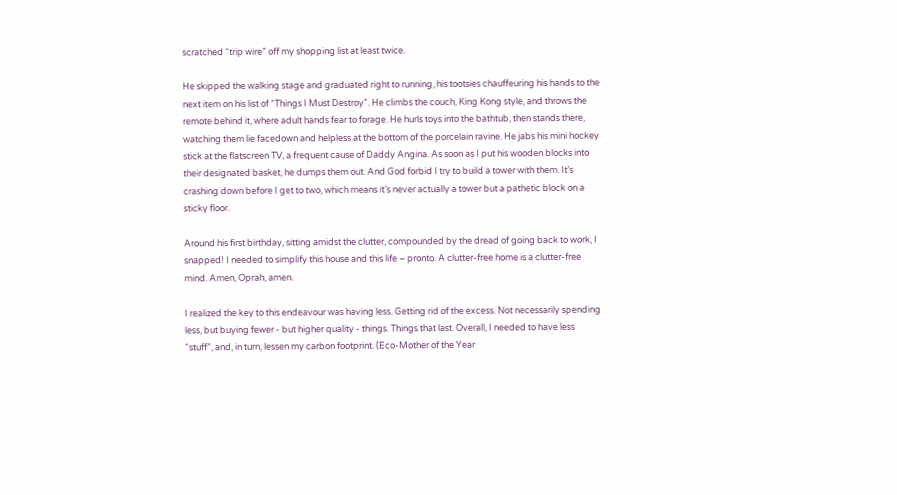scratched “trip wire” off my shopping list at least twice.

He skipped the walking stage and graduated right to running, his tootsies chauffeuring his hands to the next item on his list of “Things I Must Destroy”. He climbs the couch, King Kong style, and throws the remote behind it, where adult hands fear to forage. He hurls toys into the bathtub, then stands there, watching them lie facedown and helpless at the bottom of the porcelain ravine. He jabs his mini hockey stick at the flatscreen TV, a frequent cause of Daddy Angina. As soon as I put his wooden blocks into their designated basket, he dumps them out. And God forbid I try to build a tower with them. It’s crashing down before I get to two, which means it’s never actually a tower but a pathetic block on a sticky floor.

Around his first birthday, sitting amidst the clutter, compounded by the dread of going back to work, I snapped! I needed to simplify this house and this life – pronto. A clutter-free home is a clutter-free mind. Amen, Oprah, amen.

I realized the key to this endeavour was having less. Getting rid of the excess. Not necessarily spending less, but buying fewer - but higher quality - things. Things that last. Overall, I needed to have less “stuff”, and, in turn, lessen my carbon footprint. (Eco-Mother of the Year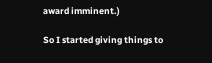award imminent.)

So I started giving things to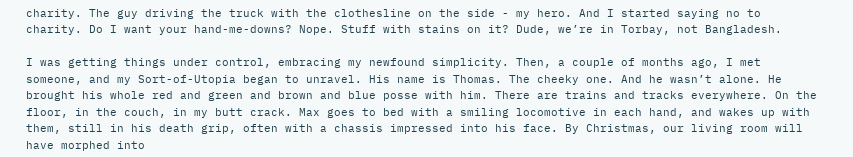charity. The guy driving the truck with the clothesline on the side - my hero. And I started saying no to charity. Do I want your hand-me-downs? Nope. Stuff with stains on it? Dude, we’re in Torbay, not Bangladesh.

I was getting things under control, embracing my newfound simplicity. Then, a couple of months ago, I met someone, and my Sort-of-Utopia began to unravel. His name is Thomas. The cheeky one. And he wasn’t alone. He brought his whole red and green and brown and blue posse with him. There are trains and tracks everywhere. On the floor, in the couch, in my butt crack. Max goes to bed with a smiling locomotive in each hand, and wakes up with them, still in his death grip, often with a chassis impressed into his face. By Christmas, our living room will have morphed into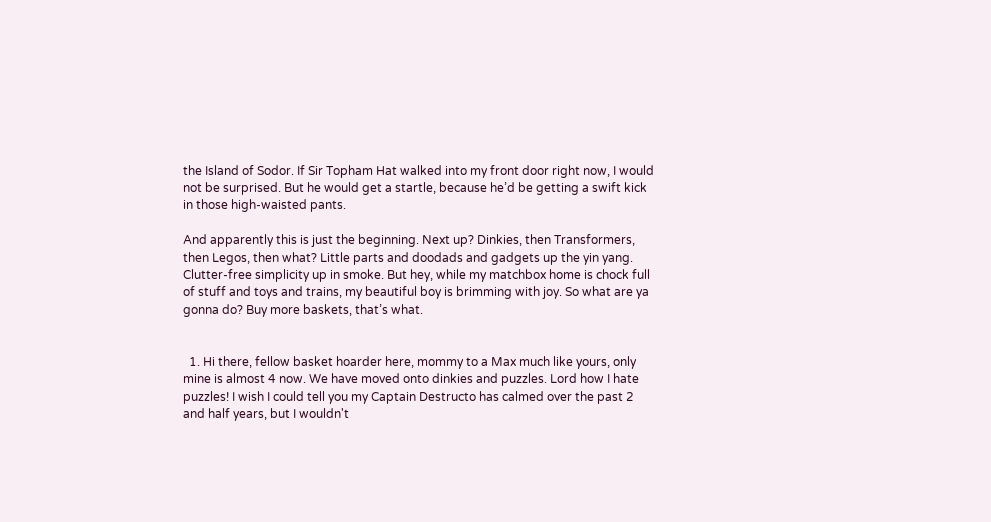the Island of Sodor. If Sir Topham Hat walked into my front door right now, I would not be surprised. But he would get a startle, because he’d be getting a swift kick in those high-waisted pants.

And apparently this is just the beginning. Next up? Dinkies, then Transformers, then Legos, then what? Little parts and doodads and gadgets up the yin yang. Clutter-free simplicity up in smoke. But hey, while my matchbox home is chock full of stuff and toys and trains, my beautiful boy is brimming with joy. So what are ya gonna do? Buy more baskets, that’s what.


  1. Hi there, fellow basket hoarder here, mommy to a Max much like yours, only mine is almost 4 now. We have moved onto dinkies and puzzles. Lord how I hate puzzles! I wish I could tell you my Captain Destructo has calmed over the past 2 and half years, but I wouldn't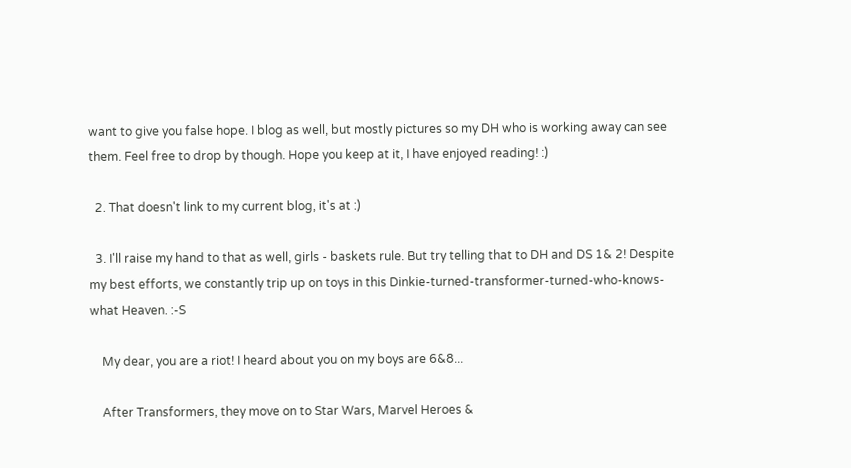want to give you false hope. I blog as well, but mostly pictures so my DH who is working away can see them. Feel free to drop by though. Hope you keep at it, I have enjoyed reading! :)

  2. That doesn't link to my current blog, it's at :)

  3. I'll raise my hand to that as well, girls - baskets rule. But try telling that to DH and DS 1& 2! Despite my best efforts, we constantly trip up on toys in this Dinkie-turned-transformer-turned-who-knows-what Heaven. :-S

    My dear, you are a riot! I heard about you on my boys are 6&8...

    After Transformers, they move on to Star Wars, Marvel Heroes &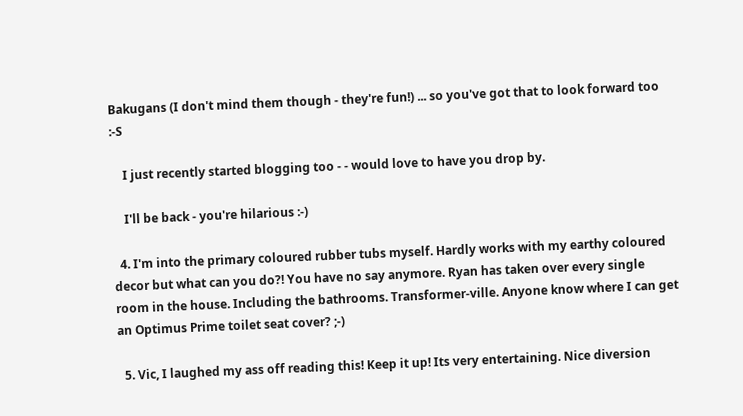Bakugans (I don't mind them though - they're fun!) ... so you've got that to look forward too :-S

    I just recently started blogging too - - would love to have you drop by.

    I'll be back - you're hilarious :-)

  4. I'm into the primary coloured rubber tubs myself. Hardly works with my earthy coloured decor but what can you do?! You have no say anymore. Ryan has taken over every single room in the house. Including the bathrooms. Transformer-ville. Anyone know where I can get an Optimus Prime toilet seat cover? ;-)

  5. Vic, I laughed my ass off reading this! Keep it up! Its very entertaining. Nice diversion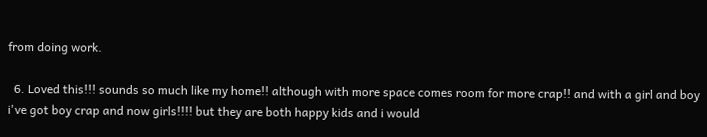from doing work.

  6. Loved this!!! sounds so much like my home!! although with more space comes room for more crap!! and with a girl and boy i've got boy crap and now girls!!!! but they are both happy kids and i would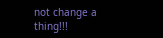not change a thing!!!